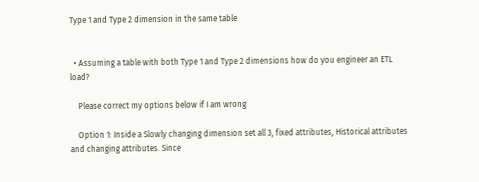Type 1 and Type 2 dimension in the same table


  • Assuming a table with both Type 1 and Type 2 dimensions how do you engineer an ETL load?

    Please correct my options below if I am wrong

    Option 1: Inside a Slowly changing dimension set all 3, fixed attributes, Historical attributes and changing attributes. Since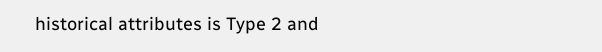historical attributes is Type 2 and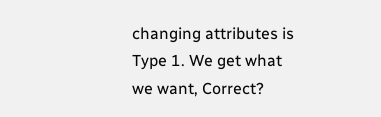changing attributes is Type 1. We get what we want, Correct?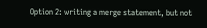Option 2: writing a merge statement, but not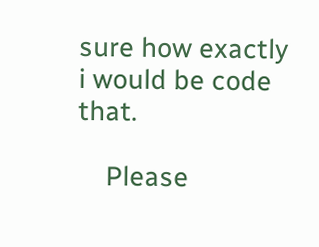sure how exactly i would be code that.

    Please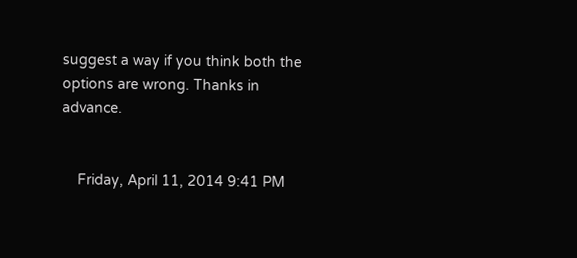suggest a way if you think both the options are wrong. Thanks in advance.


    Friday, April 11, 2014 9:41 PM